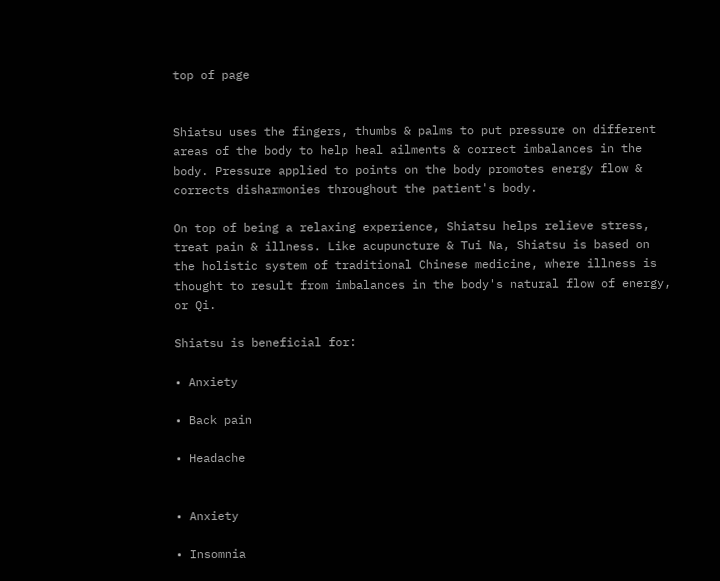top of page


Shiatsu uses the fingers, thumbs & palms to put pressure on different areas of the body to help heal ailments & correct imbalances in the body. Pressure applied to points on the body promotes energy flow & corrects disharmonies throughout the patient's body.

On top of being a relaxing experience, Shiatsu helps relieve stress, treat pain & illness. Like acupuncture & Tui Na, Shiatsu is based on the holistic system of traditional Chinese medicine, where illness is thought to result from imbalances in the body's natural flow of energy, or Qi.

Shiatsu is beneficial for:

• Anxiety

• Back pain

• Headache


• Anxiety

• Insomnia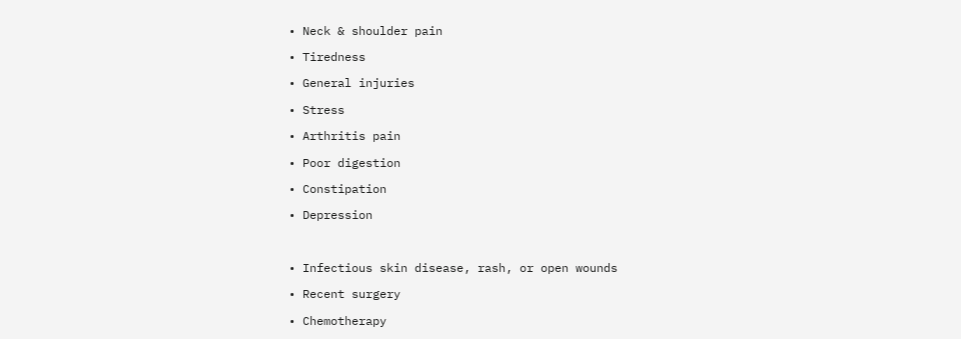• Neck & shoulder pain

• Tiredness

• General injuries

• Stress

• Arthritis pain

• Poor digestion

• Constipation

• Depression



• Infectious skin disease, rash, or open wounds

• Recent surgery

• Chemotherapy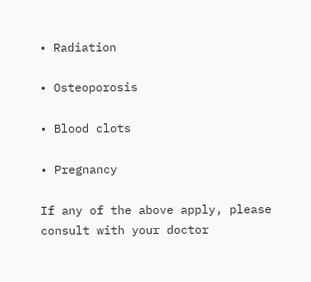• Radiation

• Osteoporosis

• Blood clots

• Pregnancy

If any of the above apply, please consult with your doctor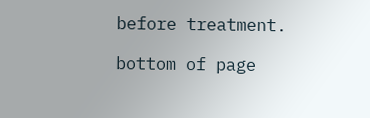before treatment.

bottom of page